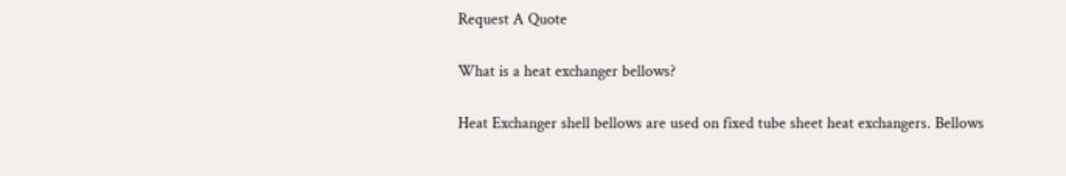Request A Quote

What is a heat exchanger bellows?

Heat Exchanger shell bellows are used on fixed tube sheet heat exchangers. Bellows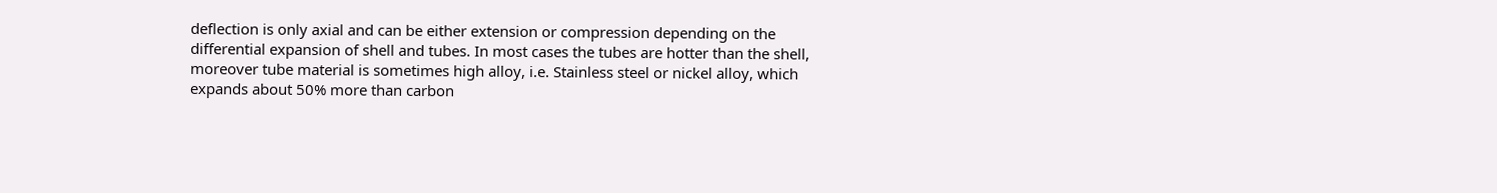deflection is only axial and can be either extension or compression depending on the differential expansion of shell and tubes. In most cases the tubes are hotter than the shell, moreover tube material is sometimes high alloy, i.e. Stainless steel or nickel alloy, which expands about 50% more than carbon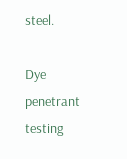steel.

Dye penetrant testing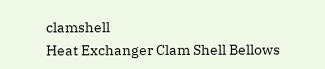clamshell
Heat Exchanger Clam Shell Bellows